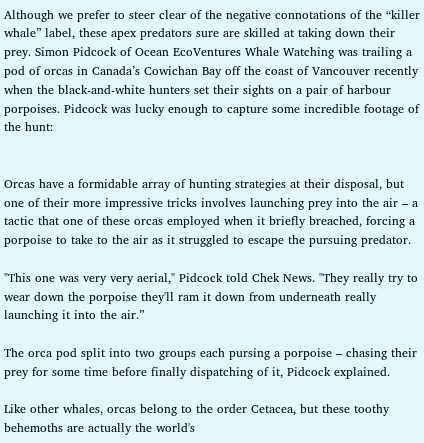Although we prefer to steer clear of the negative connotations of the “killer whale” label, these apex predators sure are skilled at taking down their prey. Simon Pidcock of Ocean EcoVentures Whale Watching was trailing a pod of orcas in Canada’s Cowichan Bay off the coast of Vancouver recently when the black-and-white hunters set their sights on a pair of harbour porpoises. Pidcock was lucky enough to capture some incredible footage of the hunt:


Orcas have a formidable array of hunting strategies at their disposal, but one of their more impressive tricks involves launching prey into the air – a tactic that one of these orcas employed when it briefly breached, forcing a porpoise to take to the air as it struggled to escape the pursuing predator.

"This one was very very aerial," Pidcock told Chek News. "They really try to wear down the porpoise they'll ram it down from underneath really launching it into the air.”

The orca pod split into two groups each pursing a porpoise – chasing their prey for some time before finally dispatching of it, Pidcock explained.

Like other whales, orcas belong to the order Cetacea, but these toothy behemoths are actually the world's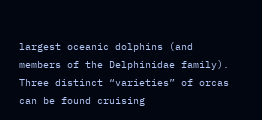largest oceanic dolphins (and members of the Delphinidae family). Three distinct “varieties” of orcas can be found cruising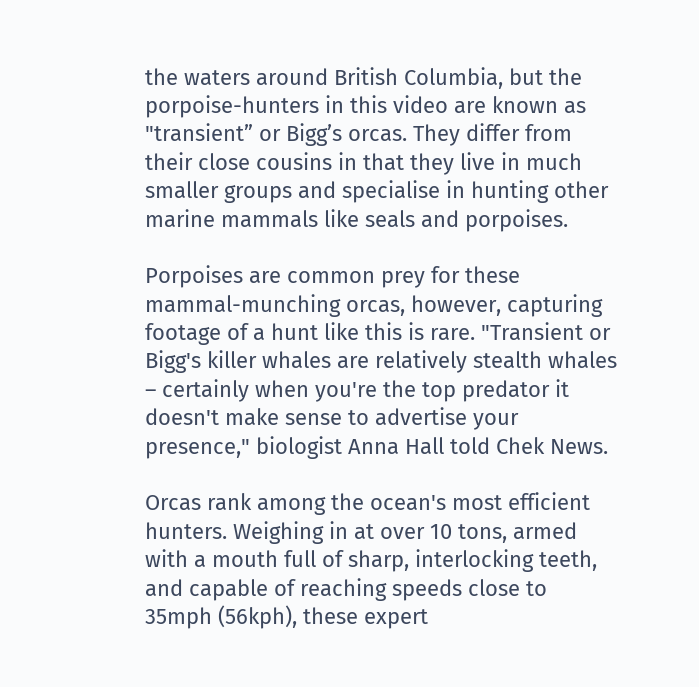the waters around British Columbia, but the porpoise-hunters in this video are known as "transient” or Bigg’s orcas. They differ from their close cousins in that they live in much smaller groups and specialise in hunting other marine mammals like seals and porpoises.

Porpoises are common prey for these mammal-munching orcas, however, capturing footage of a hunt like this is rare. "Transient or Bigg's killer whales are relatively stealth whales – certainly when you're the top predator it doesn't make sense to advertise your presence," biologist Anna Hall told Chek News.

Orcas rank among the ocean's most efficient hunters. Weighing in at over 10 tons, armed with a mouth full of sharp, interlocking teeth, and capable of reaching speeds close to 35mph (56kph), these expert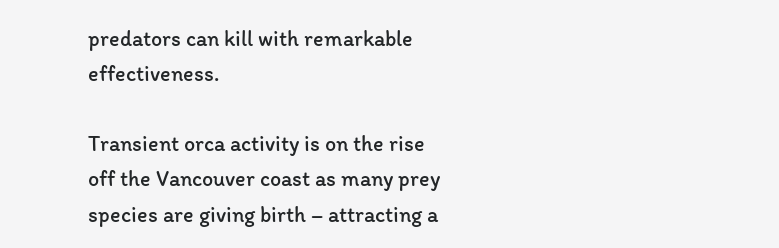predators can kill with remarkable effectiveness.

Transient orca activity is on the rise off the Vancouver coast as many prey species are giving birth – attracting a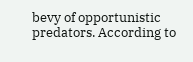bevy of opportunistic predators. According to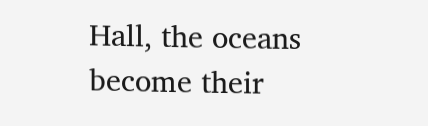Hall, the oceans become their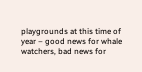playgrounds at this time of year – good news for whale watchers, bad news for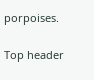porpoises.

Top header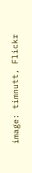image: timnutt, Flickr